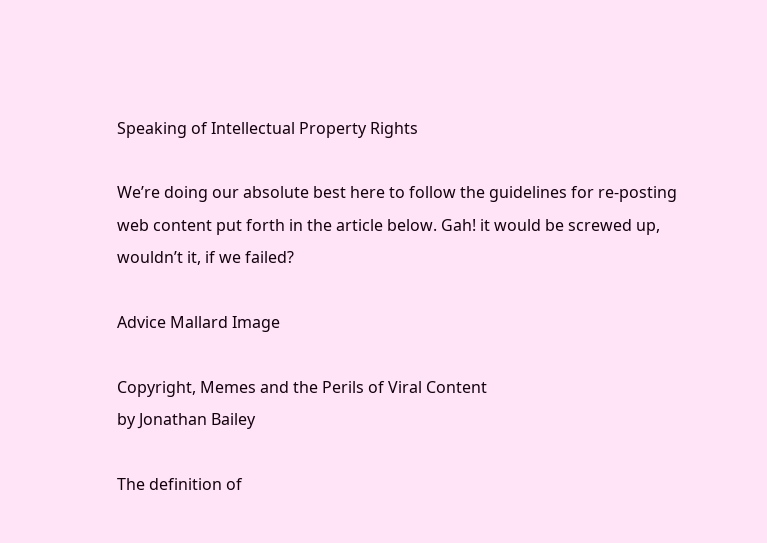Speaking of Intellectual Property Rights

We’re doing our absolute best here to follow the guidelines for re-posting web content put forth in the article below. Gah! it would be screwed up, wouldn’t it, if we failed?

Advice Mallard Image

Copyright, Memes and the Perils of Viral Content
by Jonathan Bailey

The definition of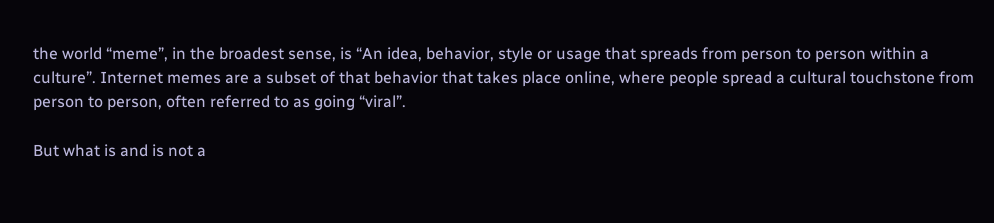the world “meme”, in the broadest sense, is “An idea, behavior, style or usage that spreads from person to person within a culture”. Internet memes are a subset of that behavior that takes place online, where people spread a cultural touchstone from person to person, often referred to as going “viral”.

But what is and is not a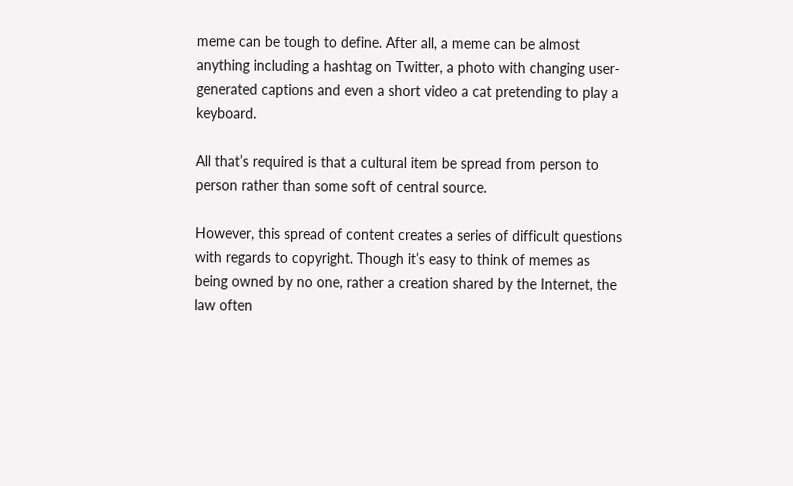meme can be tough to define. After all, a meme can be almost anything including a hashtag on Twitter, a photo with changing user-generated captions and even a short video a cat pretending to play a keyboard.

All that’s required is that a cultural item be spread from person to person rather than some soft of central source.

However, this spread of content creates a series of difficult questions with regards to copyright. Though it’s easy to think of memes as being owned by no one, rather a creation shared by the Internet, the law often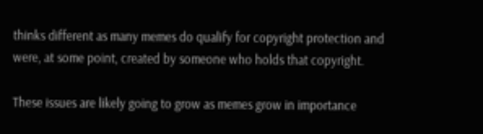thinks different as many memes do qualify for copyright protection and were, at some point, created by someone who holds that copyright.

These issues are likely going to grow as memes grow in importance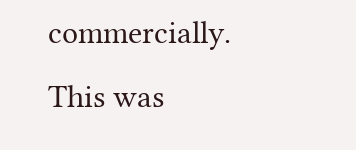commercially. This was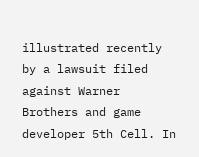illustrated recently by a lawsuit filed against Warner Brothers and game developer 5th Cell. In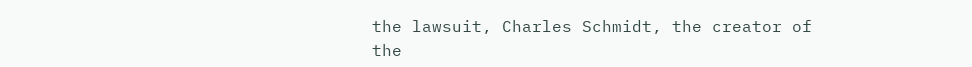the lawsuit, Charles Schmidt, the creator of the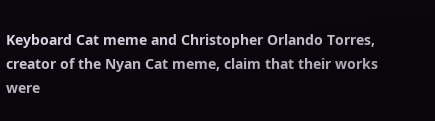Keyboard Cat meme and Christopher Orlando Torres, creator of the Nyan Cat meme, claim that their works were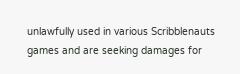unlawfully used in various Scribblenauts games and are seeking damages for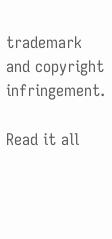trademark and copyright infringement.

Read it all